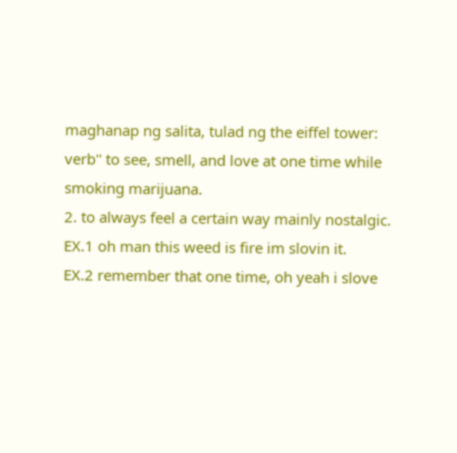maghanap ng salita, tulad ng the eiffel tower:
verb'' to see, smell, and love at one time while smoking marijuana.
2. to always feel a certain way mainly nostalgic.
EX.1 oh man this weed is fire im slovin it.
EX.2 remember that one time, oh yeah i slove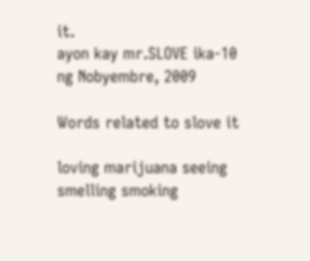it.
ayon kay mr.SLOVE ika-10 ng Nobyembre, 2009

Words related to slove it

loving marijuana seeing smelling smoking